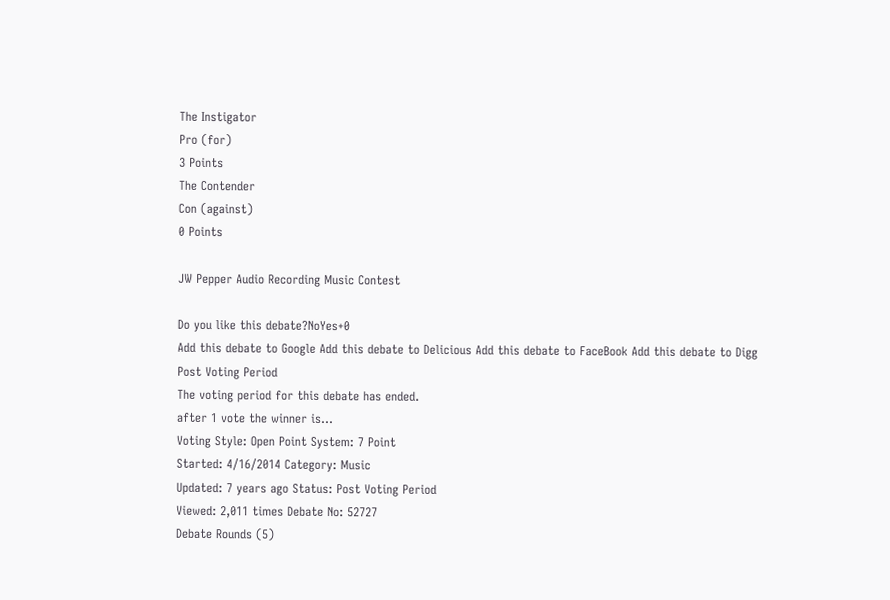The Instigator
Pro (for)
3 Points
The Contender
Con (against)
0 Points

JW Pepper Audio Recording Music Contest

Do you like this debate?NoYes+0
Add this debate to Google Add this debate to Delicious Add this debate to FaceBook Add this debate to Digg
Post Voting Period
The voting period for this debate has ended.
after 1 vote the winner is...
Voting Style: Open Point System: 7 Point
Started: 4/16/2014 Category: Music
Updated: 7 years ago Status: Post Voting Period
Viewed: 2,011 times Debate No: 52727
Debate Rounds (5)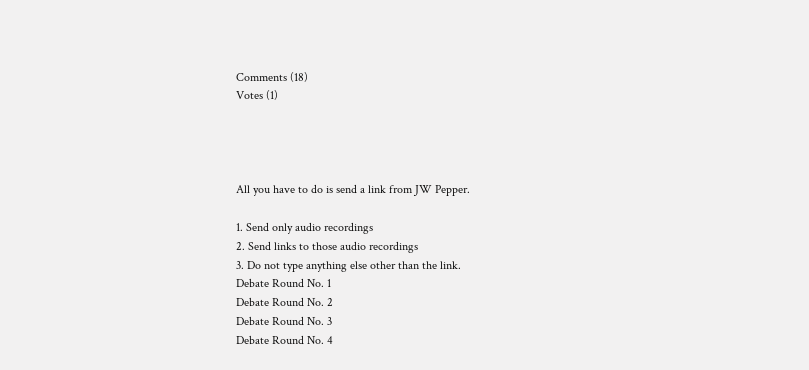Comments (18)
Votes (1)




All you have to do is send a link from JW Pepper.

1. Send only audio recordings
2. Send links to those audio recordings
3. Do not type anything else other than the link.
Debate Round No. 1
Debate Round No. 2
Debate Round No. 3
Debate Round No. 4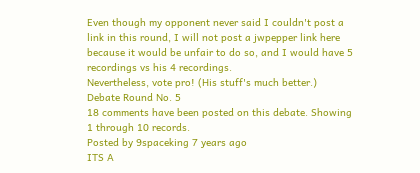Even though my opponent never said I couldn't post a link in this round, I will not post a jwpepper link here because it would be unfair to do so, and I would have 5 recordings vs his 4 recordings.
Nevertheless, vote pro! (His stuff's much better.)
Debate Round No. 5
18 comments have been posted on this debate. Showing 1 through 10 records.
Posted by 9spaceking 7 years ago
ITS A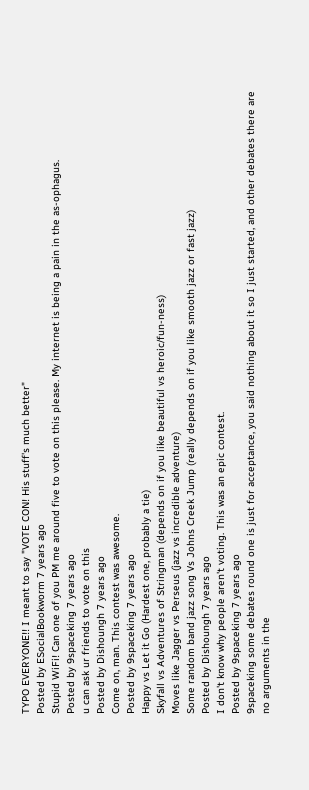TYPO EVERYONE!! I meant to say "VOTE CON! His stuff's much better"
Posted by ESocialBookworm 7 years ago
Stupid WiFi! Can one of you PM me around five to vote on this please. My internet is being a pain in the as-ophagus.
Posted by 9spaceking 7 years ago
u can ask ur friends to vote on this
Posted by Dishoungh 7 years ago
Come on, man. This contest was awesome.
Posted by 9spaceking 7 years ago
Happy vs Let it Go (Hardest one, probably a tie)
Skyfall vs Adventures of Stringman (depends on if you like beautiful vs heroic/fun-ness)
Moves like Jagger vs Perseus (jazz vs incredible adventure)
Some random band jazz song Vs Johns Creek Jump (really depends on if you like smooth jazz or fast jazz)
Posted by Dishoungh 7 years ago
I don't know why people aren't voting. This was an epic contest.
Posted by 9spaceking 7 years ago
9spaceking some debates round one is just for acceptance, you said nothing about it so I just started, and other debates there are no arguments in the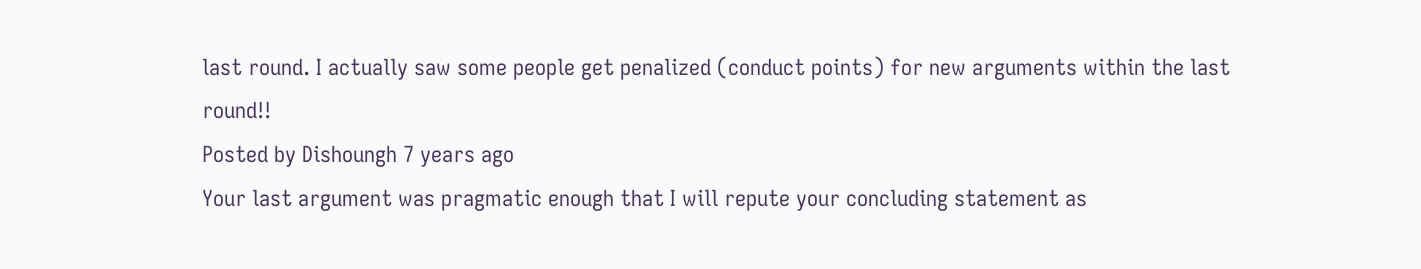last round. I actually saw some people get penalized (conduct points) for new arguments within the last round!!
Posted by Dishoungh 7 years ago
Your last argument was pragmatic enough that I will repute your concluding statement as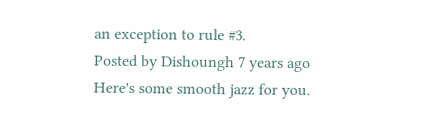an exception to rule #3.
Posted by Dishoungh 7 years ago
Here's some smooth jazz for you.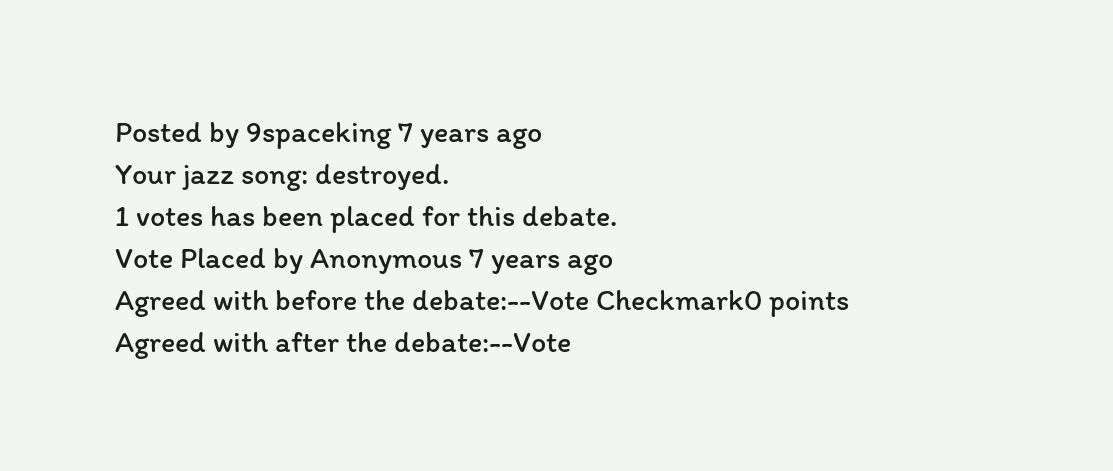Posted by 9spaceking 7 years ago
Your jazz song: destroyed.
1 votes has been placed for this debate.
Vote Placed by Anonymous 7 years ago
Agreed with before the debate:--Vote Checkmark0 points
Agreed with after the debate:--Vote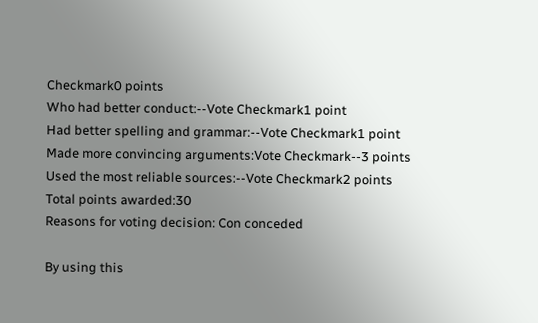Checkmark0 points
Who had better conduct:--Vote Checkmark1 point
Had better spelling and grammar:--Vote Checkmark1 point
Made more convincing arguments:Vote Checkmark--3 points
Used the most reliable sources:--Vote Checkmark2 points
Total points awarded:30
Reasons for voting decision: Con conceded

By using this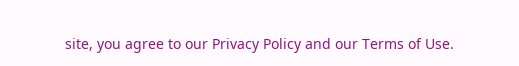site, you agree to our Privacy Policy and our Terms of Use.